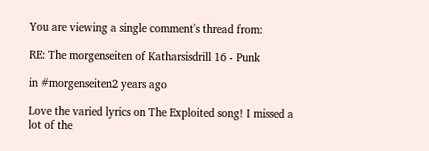You are viewing a single comment's thread from:

RE: The morgenseiten of Katharsisdrill 16 - Punk

in #morgenseiten2 years ago

Love the varied lyrics on The Exploited song! I missed a lot of the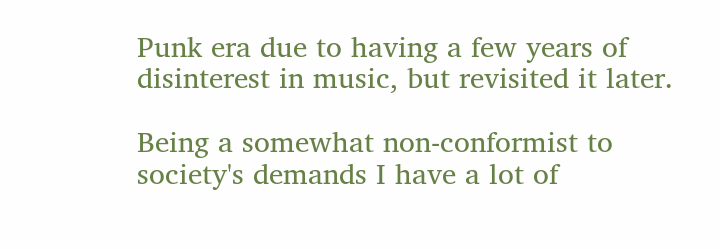Punk era due to having a few years of disinterest in music, but revisited it later.

Being a somewhat non-conformist to society's demands I have a lot of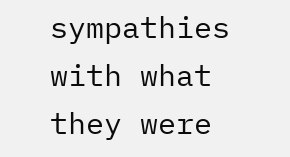sympathies with what they were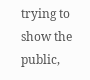trying to show the public,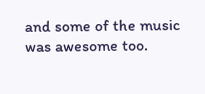and some of the music was awesome too.